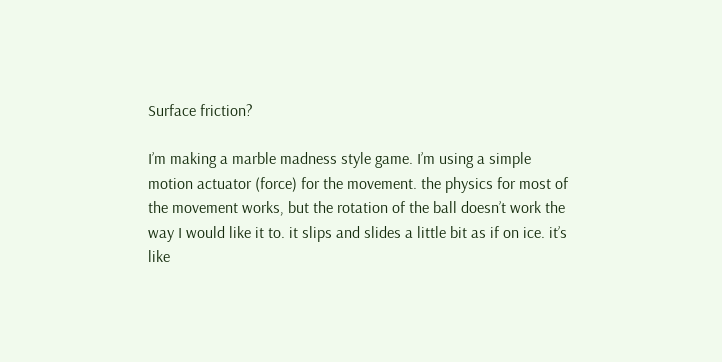Surface friction?

I’m making a marble madness style game. I’m using a simple motion actuator (force) for the movement. the physics for most of the movement works, but the rotation of the ball doesn’t work the way I would like it to. it slips and slides a little bit as if on ice. it’s like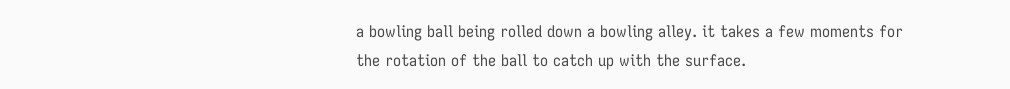a bowling ball being rolled down a bowling alley. it takes a few moments for the rotation of the ball to catch up with the surface.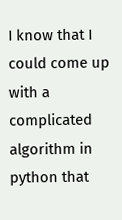I know that I could come up with a complicated algorithm in python that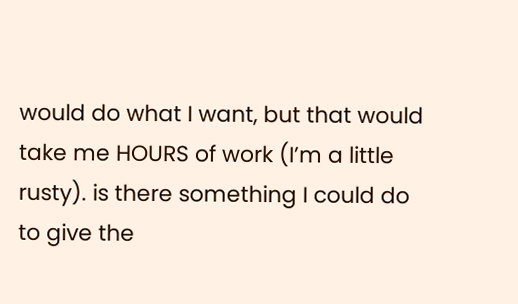would do what I want, but that would take me HOURS of work (I’m a little rusty). is there something I could do to give the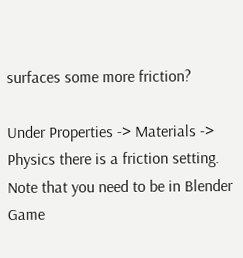surfaces some more friction?

Under Properties -> Materials -> Physics there is a friction setting. Note that you need to be in Blender Game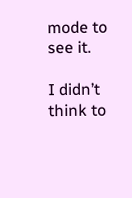mode to see it.

I didn’t think to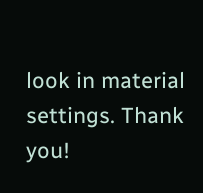look in material settings. Thank you!